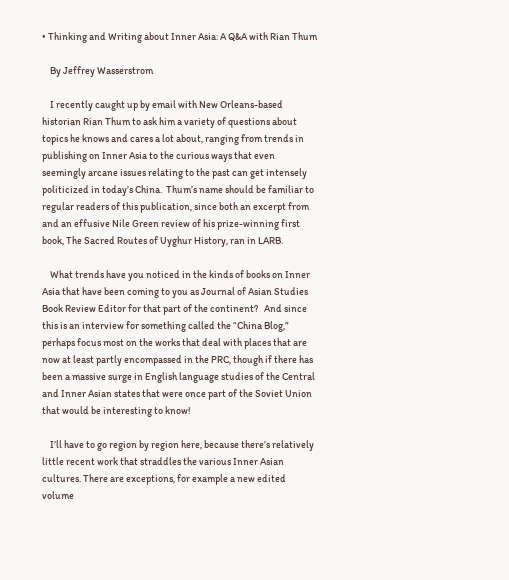• Thinking and Writing about Inner Asia: A Q&A with Rian Thum

    By Jeffrey Wasserstrom

    I recently caught up by email with New Orleans-based historian Rian Thum to ask him a variety of questions about topics he knows and cares a lot about, ranging from trends in publishing on Inner Asia to the curious ways that even seemingly arcane issues relating to the past can get intensely politicized in today’s China.  Thum’s name should be familiar to regular readers of this publication, since both an excerpt from and an effusive Nile Green review of his prize-winning first book, The Sacred Routes of Uyghur History, ran in LARB.

    What trends have you noticed in the kinds of books on Inner Asia that have been coming to you as Journal of Asian Studies Book Review Editor for that part of the continent?   And since this is an interview for something called the “China Blog,” perhaps focus most on the works that deal with places that are now at least partly encompassed in the PRC, though if there has been a massive surge in English language studies of the Central and Inner Asian states that were once part of the Soviet Union that would be interesting to know!

    I’ll have to go region by region here, because there’s relatively little recent work that straddles the various Inner Asian cultures. There are exceptions, for example a new edited volume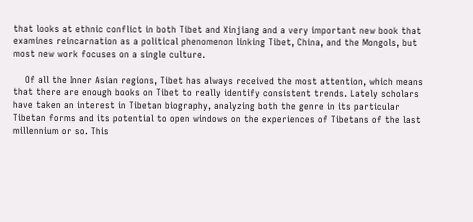that looks at ethnic conflict in both Tibet and Xinjiang and a very important new book that examines reincarnation as a political phenomenon linking Tibet, China, and the Mongols, but most new work focuses on a single culture.

    Of all the Inner Asian regions, Tibet has always received the most attention, which means that there are enough books on Tibet to really identify consistent trends. Lately scholars have taken an interest in Tibetan biography, analyzing both the genre in its particular Tibetan forms and its potential to open windows on the experiences of Tibetans of the last millennium or so. This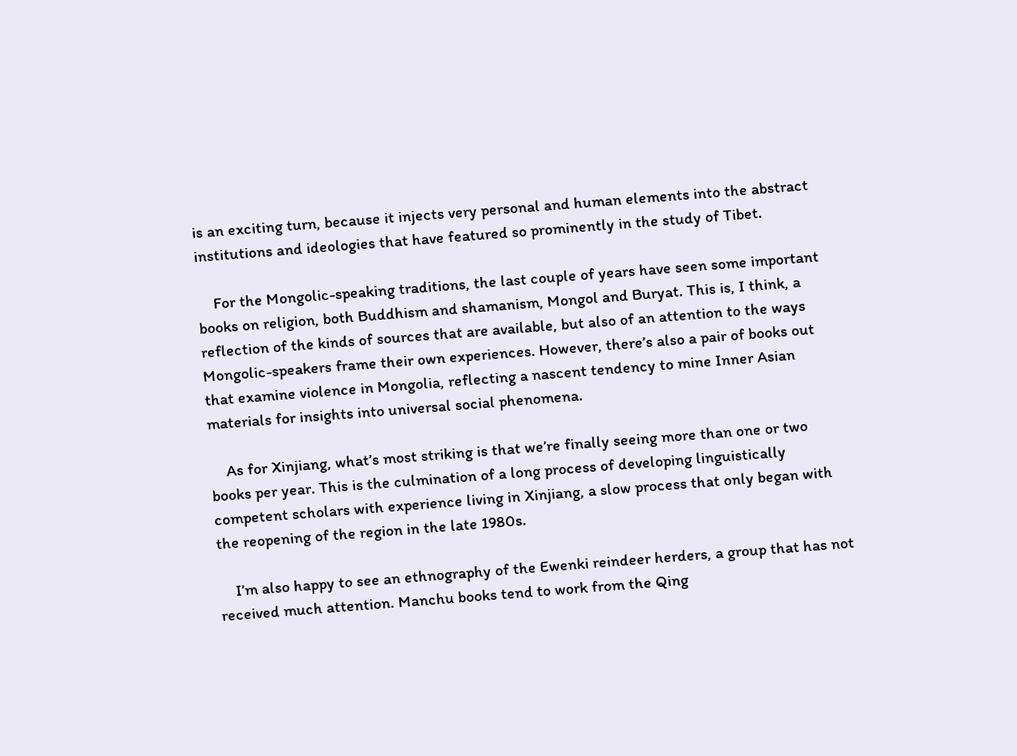is an exciting turn, because it injects very personal and human elements into the abstract institutions and ideologies that have featured so prominently in the study of Tibet.

    For the Mongolic-speaking traditions, the last couple of years have seen some important books on religion, both Buddhism and shamanism, Mongol and Buryat. This is, I think, a reflection of the kinds of sources that are available, but also of an attention to the ways Mongolic-speakers frame their own experiences. However, there’s also a pair of books out that examine violence in Mongolia, reflecting a nascent tendency to mine Inner Asian materials for insights into universal social phenomena.

    As for Xinjiang, what’s most striking is that we’re finally seeing more than one or two books per year. This is the culmination of a long process of developing linguistically competent scholars with experience living in Xinjiang, a slow process that only began with the reopening of the region in the late 1980s.

    I’m also happy to see an ethnography of the Ewenki reindeer herders, a group that has not received much attention. Manchu books tend to work from the Qing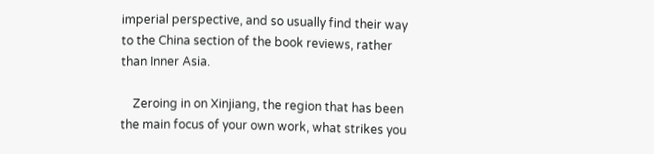imperial perspective, and so usually find their way to the China section of the book reviews, rather than Inner Asia.

    Zeroing in on Xinjiang, the region that has been the main focus of your own work, what strikes you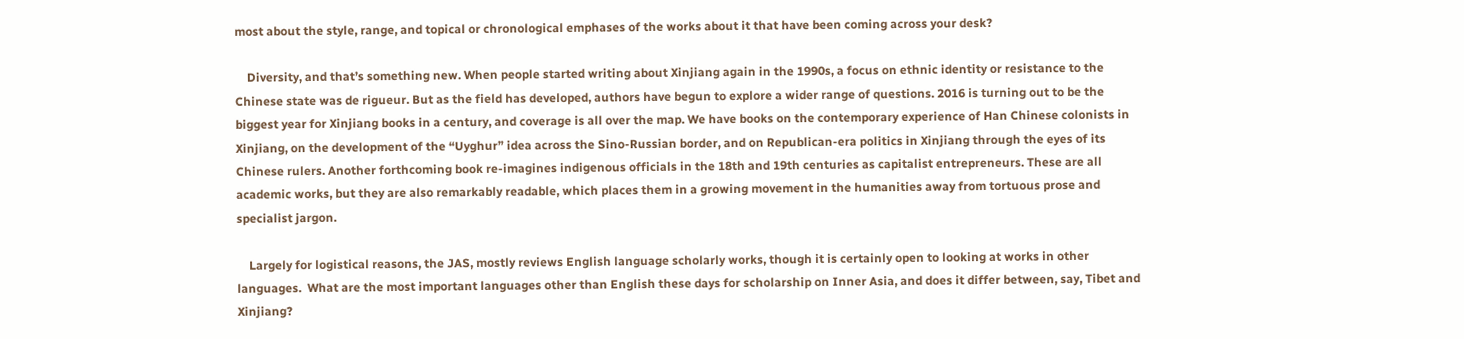most about the style, range, and topical or chronological emphases of the works about it that have been coming across your desk?

    Diversity, and that’s something new. When people started writing about Xinjiang again in the 1990s, a focus on ethnic identity or resistance to the Chinese state was de rigueur. But as the field has developed, authors have begun to explore a wider range of questions. 2016 is turning out to be the biggest year for Xinjiang books in a century, and coverage is all over the map. We have books on the contemporary experience of Han Chinese colonists in Xinjiang, on the development of the “Uyghur” idea across the Sino-Russian border, and on Republican-era politics in Xinjiang through the eyes of its Chinese rulers. Another forthcoming book re-imagines indigenous officials in the 18th and 19th centuries as capitalist entrepreneurs. These are all academic works, but they are also remarkably readable, which places them in a growing movement in the humanities away from tortuous prose and specialist jargon.

    Largely for logistical reasons, the JAS, mostly reviews English language scholarly works, though it is certainly open to looking at works in other languages.  What are the most important languages other than English these days for scholarship on Inner Asia, and does it differ between, say, Tibet and Xinjiang?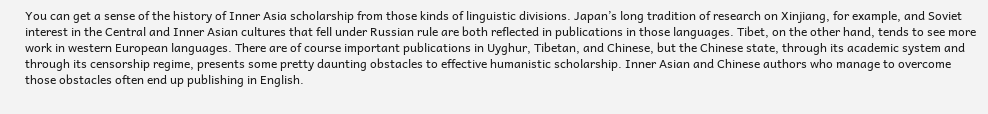You can get a sense of the history of Inner Asia scholarship from those kinds of linguistic divisions. Japan’s long tradition of research on Xinjiang, for example, and Soviet interest in the Central and Inner Asian cultures that fell under Russian rule are both reflected in publications in those languages. Tibet, on the other hand, tends to see more work in western European languages. There are of course important publications in Uyghur, Tibetan, and Chinese, but the Chinese state, through its academic system and through its censorship regime, presents some pretty daunting obstacles to effective humanistic scholarship. Inner Asian and Chinese authors who manage to overcome those obstacles often end up publishing in English.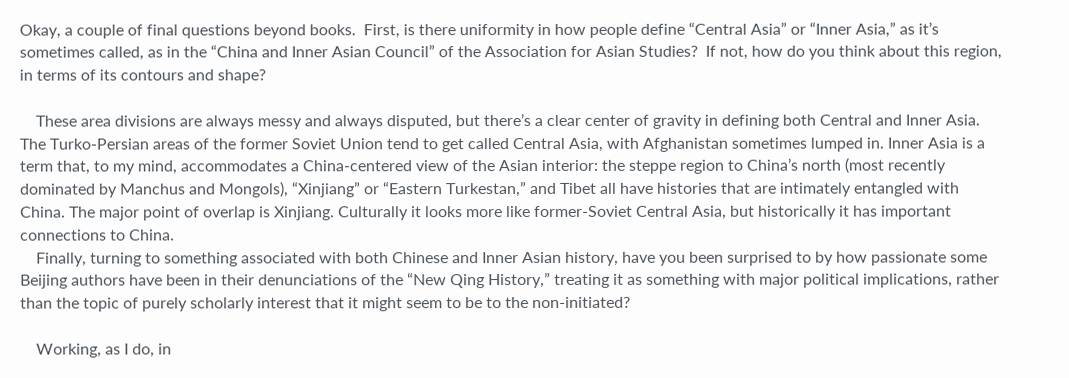Okay, a couple of final questions beyond books.  First, is there uniformity in how people define “Central Asia” or “Inner Asia,” as it’s sometimes called, as in the “China and Inner Asian Council” of the Association for Asian Studies?  If not, how do you think about this region, in terms of its contours and shape?

    These area divisions are always messy and always disputed, but there’s a clear center of gravity in defining both Central and Inner Asia. The Turko-Persian areas of the former Soviet Union tend to get called Central Asia, with Afghanistan sometimes lumped in. Inner Asia is a term that, to my mind, accommodates a China-centered view of the Asian interior: the steppe region to China’s north (most recently dominated by Manchus and Mongols), “Xinjiang” or “Eastern Turkestan,” and Tibet all have histories that are intimately entangled with China. The major point of overlap is Xinjiang. Culturally it looks more like former-Soviet Central Asia, but historically it has important connections to China.
    Finally, turning to something associated with both Chinese and Inner Asian history, have you been surprised to by how passionate some Beijing authors have been in their denunciations of the “New Qing History,” treating it as something with major political implications, rather than the topic of purely scholarly interest that it might seem to be to the non-initiated?

    Working, as I do, in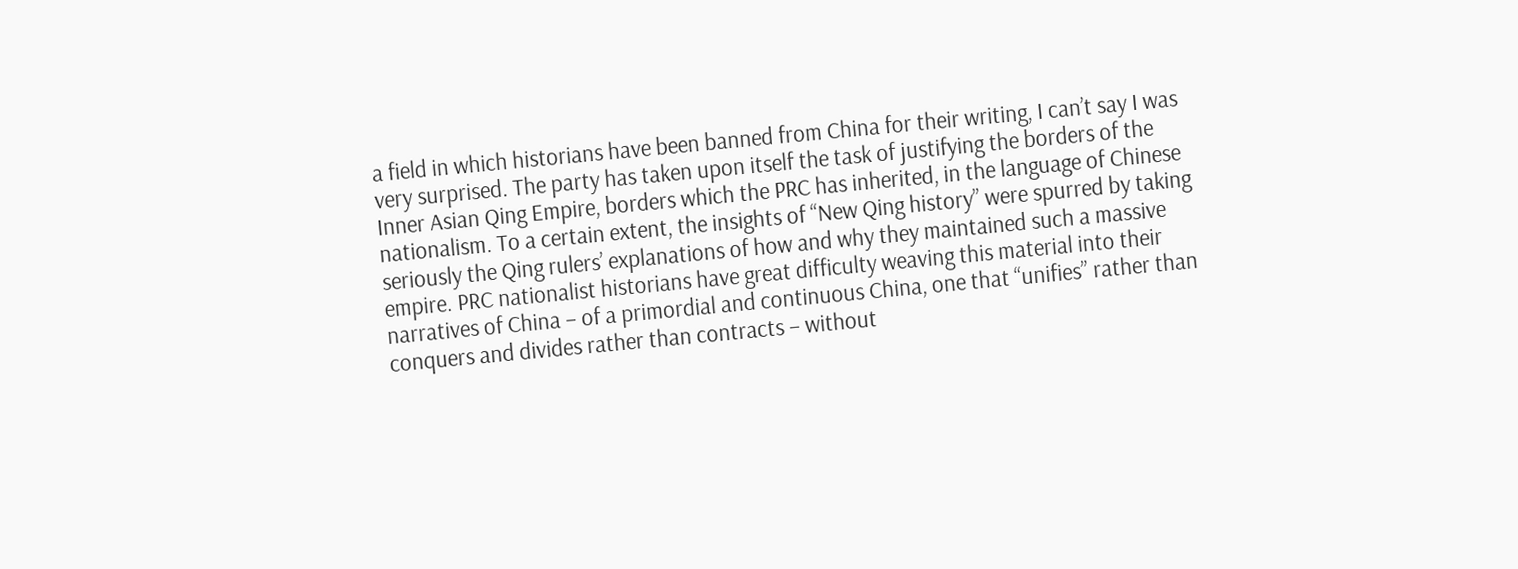a field in which historians have been banned from China for their writing, I can’t say I was very surprised. The party has taken upon itself the task of justifying the borders of the Inner Asian Qing Empire, borders which the PRC has inherited, in the language of Chinese nationalism. To a certain extent, the insights of “New Qing history” were spurred by taking seriously the Qing rulers’ explanations of how and why they maintained such a massive empire. PRC nationalist historians have great difficulty weaving this material into their narratives of China – of a primordial and continuous China, one that “unifies” rather than conquers and divides rather than contracts – without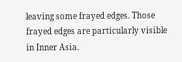leaving some frayed edges. Those frayed edges are particularly visible in Inner Asia.